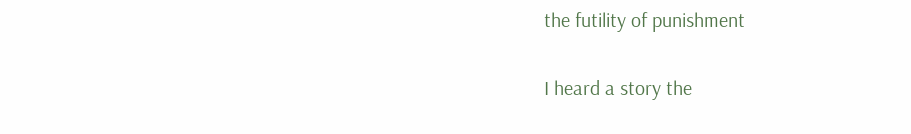the futility of punishment

I heard a story the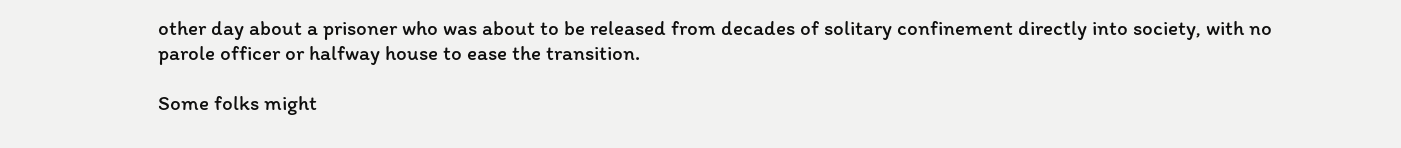other day about a prisoner who was about to be released from decades of solitary confinement directly into society, with no parole officer or halfway house to ease the transition.

Some folks might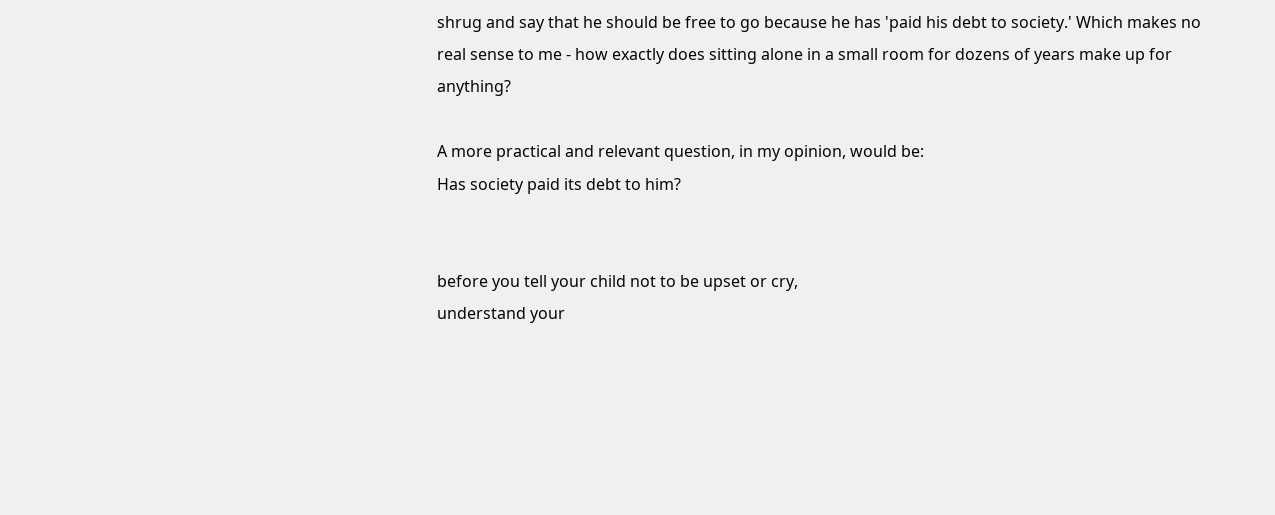shrug and say that he should be free to go because he has 'paid his debt to society.' Which makes no real sense to me - how exactly does sitting alone in a small room for dozens of years make up for anything?

A more practical and relevant question, in my opinion, would be:
Has society paid its debt to him?


before you tell your child not to be upset or cry,
understand your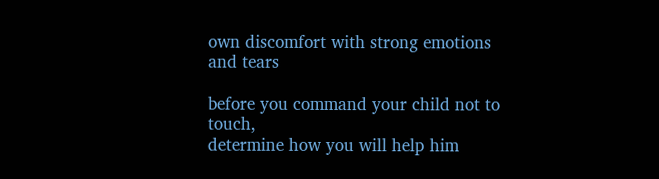own discomfort with strong emotions
and tears

before you command your child not to touch,
determine how you will help him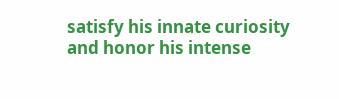satisfy his innate curiosity
and honor his intense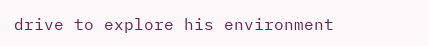drive to explore his environment